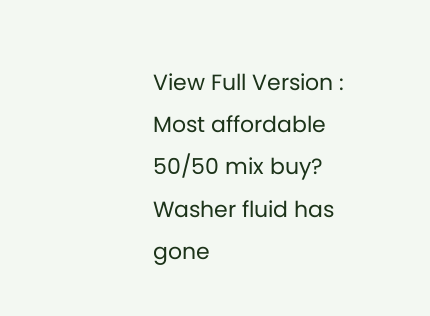View Full Version : Most affordable 50/50 mix buy? Washer fluid has gone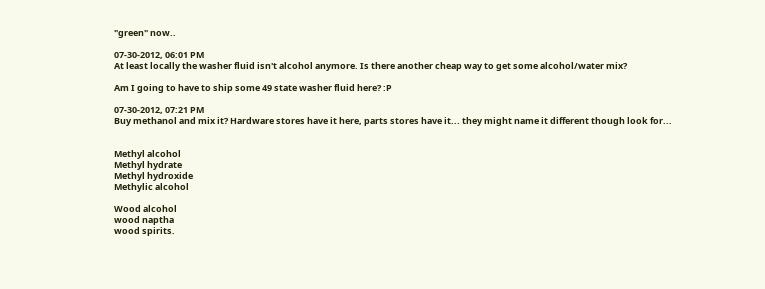"green" now..

07-30-2012, 06:01 PM
At least locally the washer fluid isn't alcohol anymore. Is there another cheap way to get some alcohol/water mix?

Am I going to have to ship some 49 state washer fluid here? :P

07-30-2012, 07:21 PM
Buy methanol and mix it? Hardware stores have it here, parts stores have it... they might name it different though look for...


Methyl alcohol
Methyl hydrate
Methyl hydroxide
Methylic alcohol

Wood alcohol
wood naptha
wood spirits.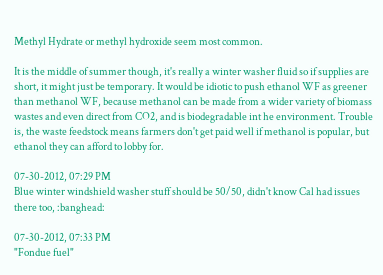Methyl Hydrate or methyl hydroxide seem most common.

It is the middle of summer though, it's really a winter washer fluid so if supplies are short, it might just be temporary. It would be idiotic to push ethanol WF as greener than methanol WF, because methanol can be made from a wider variety of biomass wastes and even direct from CO2, and is biodegradable int he environment. Trouble is, the waste feedstock means farmers don't get paid well if methanol is popular, but ethanol they can afford to lobby for.

07-30-2012, 07:29 PM
Blue winter windshield washer stuff should be 50/50, didn't know Cal had issues there too, :banghead:

07-30-2012, 07:33 PM
"Fondue fuel"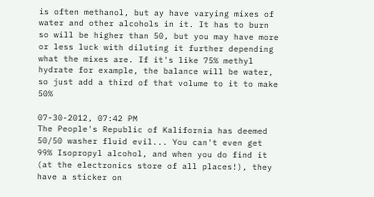is often methanol, but ay have varying mixes of water and other alcohols in it. It has to burn so will be higher than 50, but you may have more or less luck with diluting it further depending what the mixes are. If it's like 75% methyl hydrate for example, the balance will be water, so just add a third of that volume to it to make 50%

07-30-2012, 07:42 PM
The People's Republic of Kalifornia has deemed 50/50 washer fluid evil... You can't even get 99% Isopropyl alcohol, and when you do find it (at the electronics store of all places!), they have a sticker on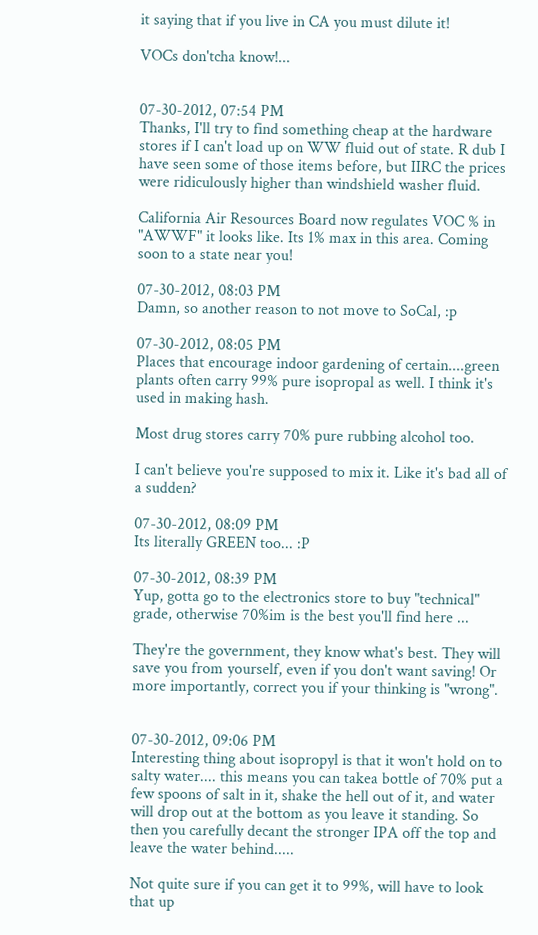it saying that if you live in CA you must dilute it!

VOCs don'tcha know!...


07-30-2012, 07:54 PM
Thanks, I'll try to find something cheap at the hardware stores if I can't load up on WW fluid out of state. R dub I have seen some of those items before, but IIRC the prices were ridiculously higher than windshield washer fluid.

California Air Resources Board now regulates VOC % in "AWWF" it looks like. Its 1% max in this area. Coming soon to a state near you!

07-30-2012, 08:03 PM
Damn, so another reason to not move to SoCal, :p

07-30-2012, 08:05 PM
Places that encourage indoor gardening of certain....green plants often carry 99% pure isopropal as well. I think it's used in making hash.

Most drug stores carry 70% pure rubbing alcohol too.

I can't believe you're supposed to mix it. Like it's bad all of a sudden?

07-30-2012, 08:09 PM
Its literally GREEN too... :P

07-30-2012, 08:39 PM
Yup, gotta go to the electronics store to buy "technical" grade, otherwise 70%im is the best you'll find here ...

They're the government, they know what's best. They will save you from yourself, even if you don't want saving! Or more importantly, correct you if your thinking is "wrong".


07-30-2012, 09:06 PM
Interesting thing about isopropyl is that it won't hold on to salty water.... this means you can takea bottle of 70% put a few spoons of salt in it, shake the hell out of it, and water will drop out at the bottom as you leave it standing. So then you carefully decant the stronger IPA off the top and leave the water behind.....

Not quite sure if you can get it to 99%, will have to look that up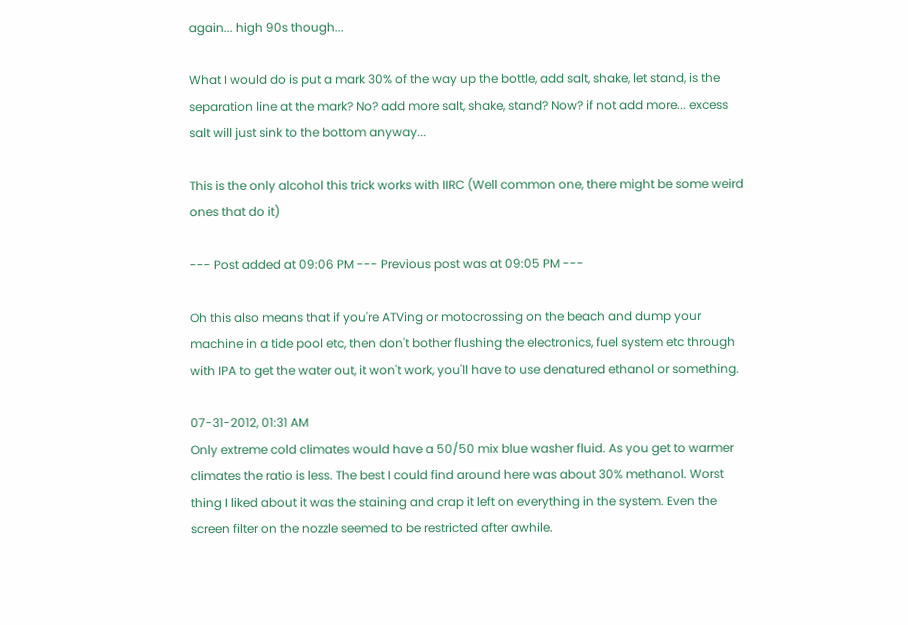again... high 90s though...

What I would do is put a mark 30% of the way up the bottle, add salt, shake, let stand, is the separation line at the mark? No? add more salt, shake, stand? Now? if not add more... excess salt will just sink to the bottom anyway...

This is the only alcohol this trick works with IIRC (Well common one, there might be some weird ones that do it)

--- Post added at 09:06 PM --- Previous post was at 09:05 PM ---

Oh this also means that if you're ATVing or motocrossing on the beach and dump your machine in a tide pool etc, then don't bother flushing the electronics, fuel system etc through with IPA to get the water out, it won't work, you'll have to use denatured ethanol or something.

07-31-2012, 01:31 AM
Only extreme cold climates would have a 50/50 mix blue washer fluid. As you get to warmer climates the ratio is less. The best I could find around here was about 30% methanol. Worst thing I liked about it was the staining and crap it left on everything in the system. Even the screen filter on the nozzle seemed to be restricted after awhile.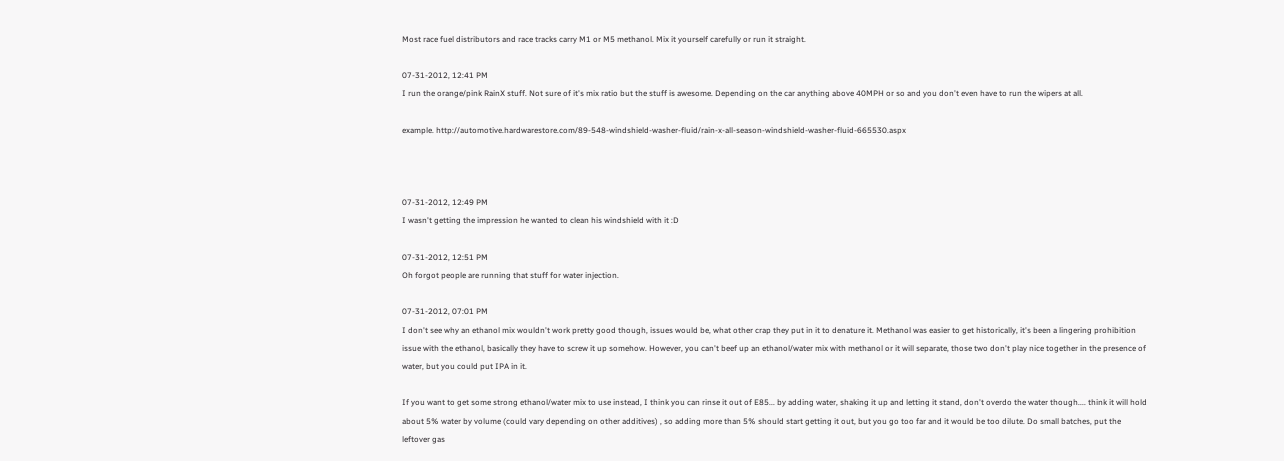Most race fuel distributors and race tracks carry M1 or M5 methanol. Mix it yourself carefully or run it straight.

07-31-2012, 12:41 PM
I run the orange/pink RainX stuff. Not sure of it's mix ratio but the stuff is awesome. Depending on the car anything above 40MPH or so and you don't even have to run the wipers at all.

example. http://automotive.hardwarestore.com/89-548-windshield-washer-fluid/rain-x-all-season-windshield-washer-fluid-665530.aspx



07-31-2012, 12:49 PM
I wasn't getting the impression he wanted to clean his windshield with it :D

07-31-2012, 12:51 PM
Oh forgot people are running that stuff for water injection.

07-31-2012, 07:01 PM
I don't see why an ethanol mix wouldn't work pretty good though, issues would be, what other crap they put in it to denature it. Methanol was easier to get historically, it's been a lingering prohibition issue with the ethanol, basically they have to screw it up somehow. However, you can't beef up an ethanol/water mix with methanol or it will separate, those two don't play nice together in the presence of water, but you could put IPA in it.

If you want to get some strong ethanol/water mix to use instead, I think you can rinse it out of E85... by adding water, shaking it up and letting it stand, don't overdo the water though.... think it will hold about 5% water by volume (could vary depending on other additives) , so adding more than 5% should start getting it out, but you go too far and it would be too dilute. Do small batches, put the leftover gas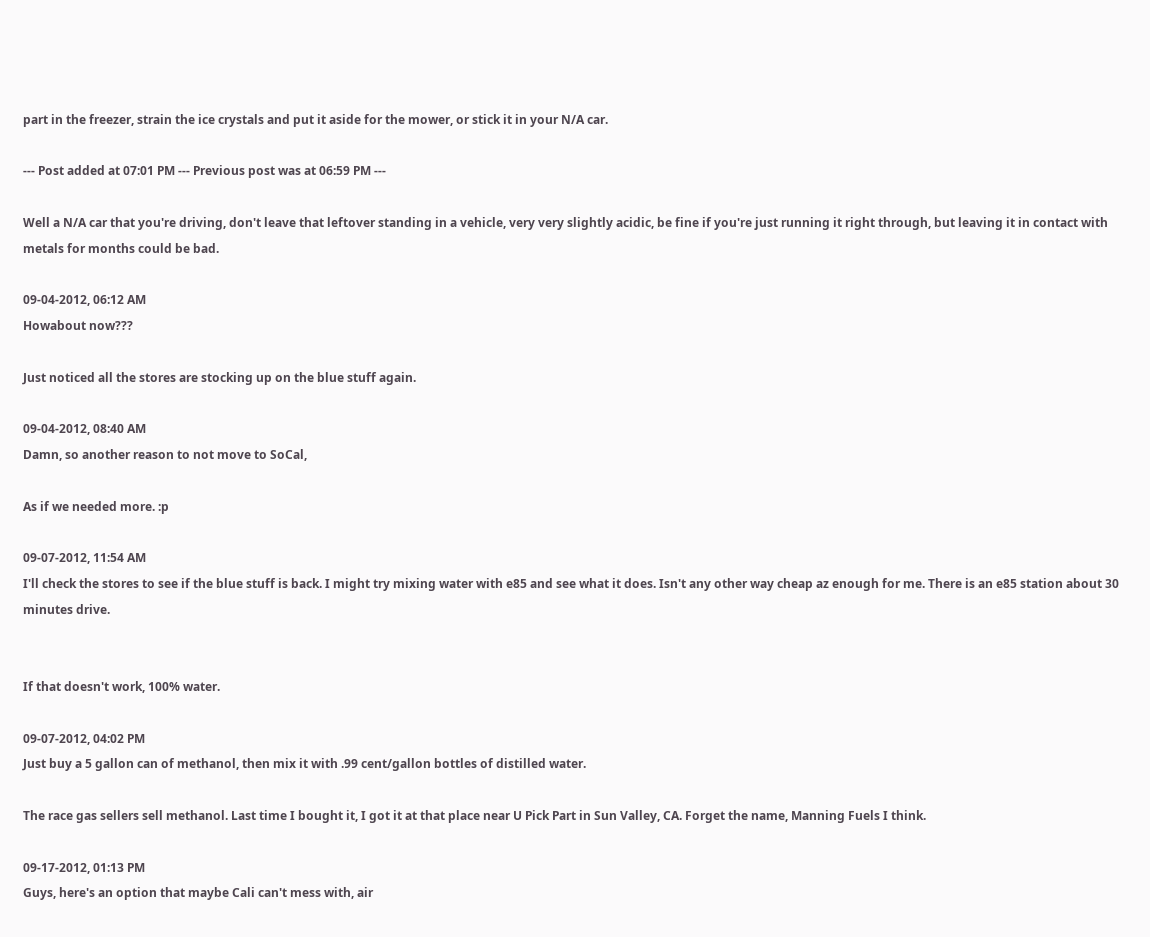part in the freezer, strain the ice crystals and put it aside for the mower, or stick it in your N/A car.

--- Post added at 07:01 PM --- Previous post was at 06:59 PM ---

Well a N/A car that you're driving, don't leave that leftover standing in a vehicle, very very slightly acidic, be fine if you're just running it right through, but leaving it in contact with metals for months could be bad.

09-04-2012, 06:12 AM
Howabout now???

Just noticed all the stores are stocking up on the blue stuff again.

09-04-2012, 08:40 AM
Damn, so another reason to not move to SoCal,

As if we needed more. :p

09-07-2012, 11:54 AM
I'll check the stores to see if the blue stuff is back. I might try mixing water with e85 and see what it does. Isn't any other way cheap az enough for me. There is an e85 station about 30 minutes drive.


If that doesn't work, 100% water.

09-07-2012, 04:02 PM
Just buy a 5 gallon can of methanol, then mix it with .99 cent/gallon bottles of distilled water.

The race gas sellers sell methanol. Last time I bought it, I got it at that place near U Pick Part in Sun Valley, CA. Forget the name, Manning Fuels I think.

09-17-2012, 01:13 PM
Guys, here's an option that maybe Cali can't mess with, air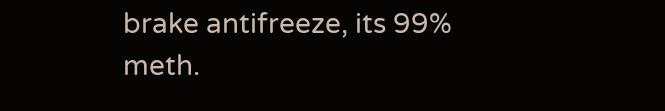brake antifreeze, its 99% meth.